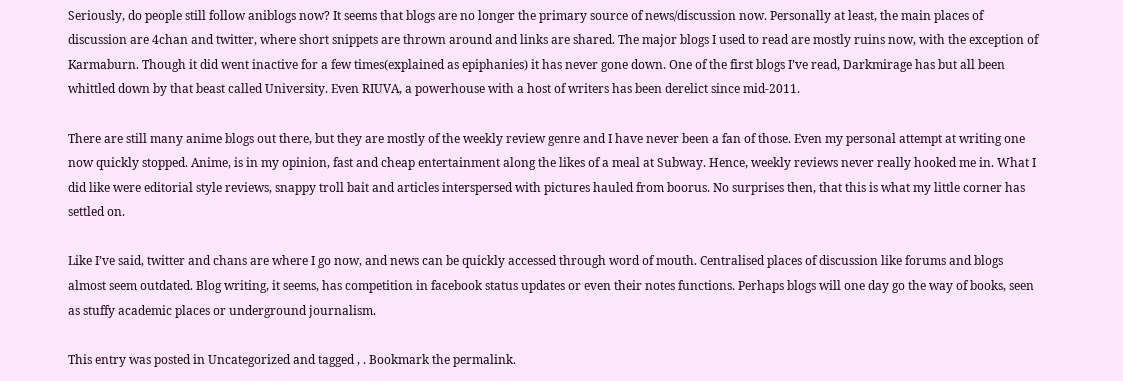Seriously, do people still follow aniblogs now? It seems that blogs are no longer the primary source of news/discussion now. Personally at least, the main places of discussion are 4chan and twitter, where short snippets are thrown around and links are shared. The major blogs I used to read are mostly ruins now, with the exception of Karmaburn. Though it did went inactive for a few times(explained as epiphanies) it has never gone down. One of the first blogs I’ve read, Darkmirage has but all been whittled down by that beast called University. Even RIUVA, a powerhouse with a host of writers has been derelict since mid-2011.

There are still many anime blogs out there, but they are mostly of the weekly review genre and I have never been a fan of those. Even my personal attempt at writing one now quickly stopped. Anime, is in my opinion, fast and cheap entertainment along the likes of a meal at Subway. Hence, weekly reviews never really hooked me in. What I did like were editorial style reviews, snappy troll bait and articles interspersed with pictures hauled from boorus. No surprises then, that this is what my little corner has settled on.

Like I’ve said, twitter and chans are where I go now, and news can be quickly accessed through word of mouth. Centralised places of discussion like forums and blogs almost seem outdated. Blog writing, it seems, has competition in facebook status updates or even their notes functions. Perhaps blogs will one day go the way of books, seen as stuffy academic places or underground journalism.

This entry was posted in Uncategorized and tagged , . Bookmark the permalink.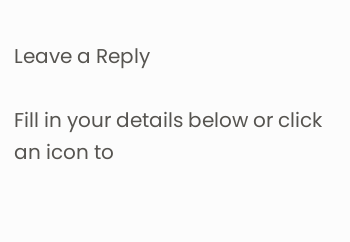Leave a Reply

Fill in your details below or click an icon to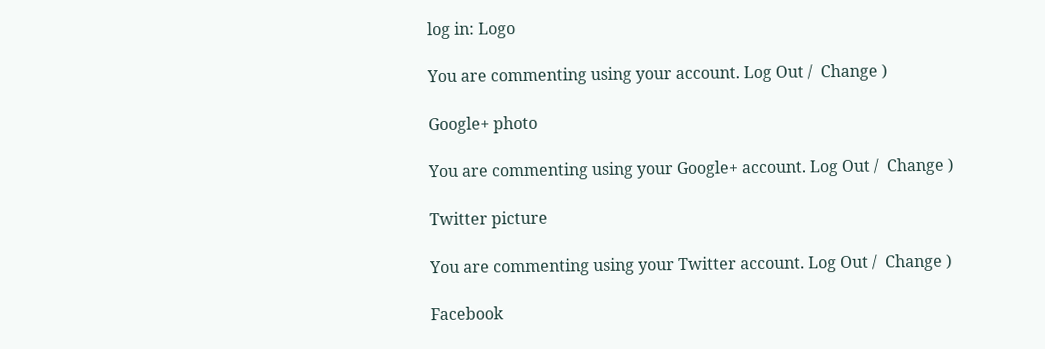log in: Logo

You are commenting using your account. Log Out /  Change )

Google+ photo

You are commenting using your Google+ account. Log Out /  Change )

Twitter picture

You are commenting using your Twitter account. Log Out /  Change )

Facebook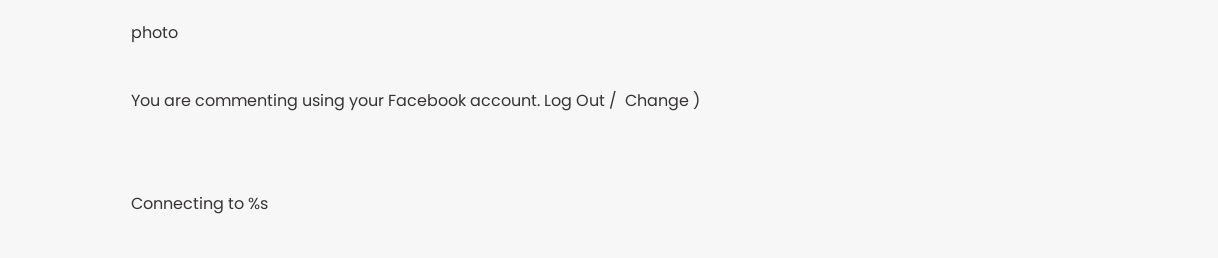photo

You are commenting using your Facebook account. Log Out /  Change )


Connecting to %s